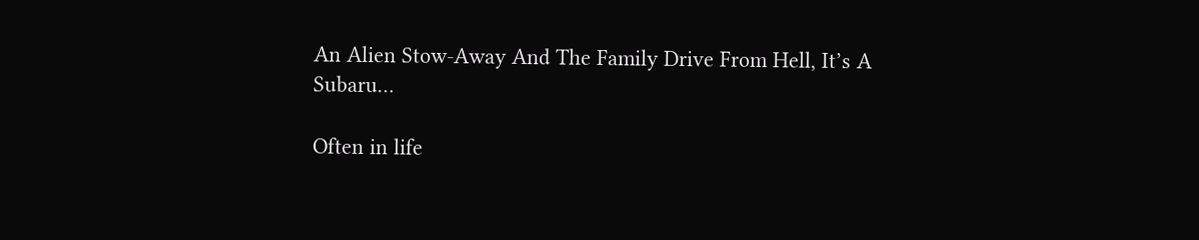An Alien Stow-Away And The Family Drive From Hell, It’s A Subaru…

Often in life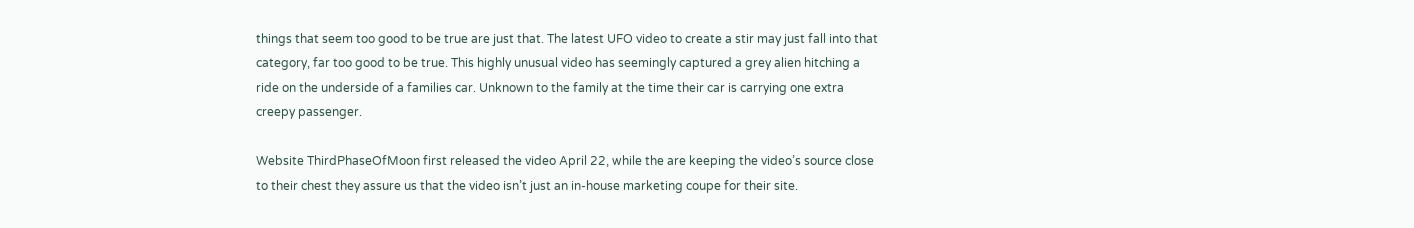things that seem too good to be true are just that. The latest UFO video to create a stir may just fall into that category, far too good to be true. This highly unusual video has seemingly captured a grey alien hitching a ride on the underside of a families car. Unknown to the family at the time their car is carrying one extra creepy passenger.

Website ThirdPhaseOfMoon first released the video April 22, while the are keeping the video’s source close to their chest they assure us that the video isn’t just an in-house marketing coupe for their site.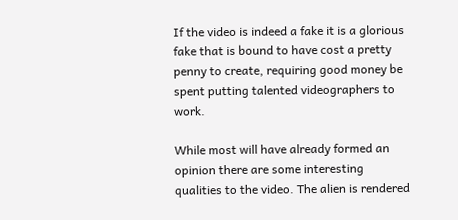If the video is indeed a fake it is a glorious fake that is bound to have cost a pretty penny to create, requiring good money be spent putting talented videographers to work.

While most will have already formed an opinion there are some interesting qualities to the video. The alien is rendered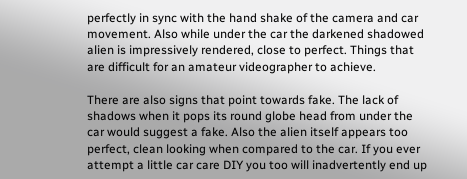perfectly in sync with the hand shake of the camera and car movement. Also while under the car the darkened shadowed alien is impressively rendered, close to perfect. Things that are difficult for an amateur videographer to achieve.

There are also signs that point towards fake. The lack of shadows when it pops its round globe head from under the car would suggest a fake. Also the alien itself appears too perfect, clean looking when compared to the car. If you ever attempt a little car care DIY you too will inadvertently end up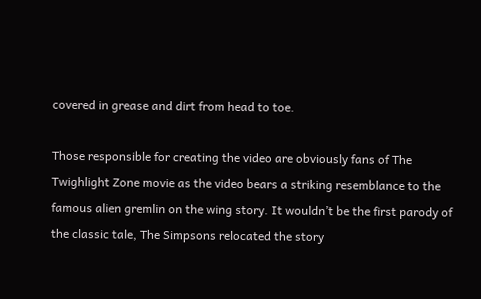covered in grease and dirt from head to toe.

Those responsible for creating the video are obviously fans of The Twighlight Zone movie as the video bears a striking resemblance to the famous alien gremlin on the wing story. It wouldn’t be the first parody of the classic tale, The Simpsons relocated the story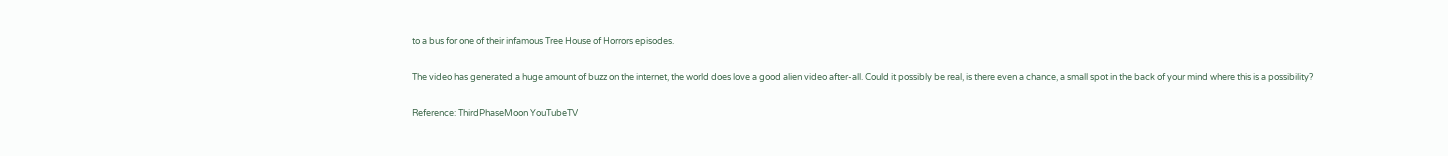to a bus for one of their infamous Tree House of Horrors episodes.

The video has generated a huge amount of buzz on the internet, the world does love a good alien video after-all. Could it possibly be real, is there even a chance, a small spot in the back of your mind where this is a possibility?

Reference: ThirdPhaseMoon YouTubeTV